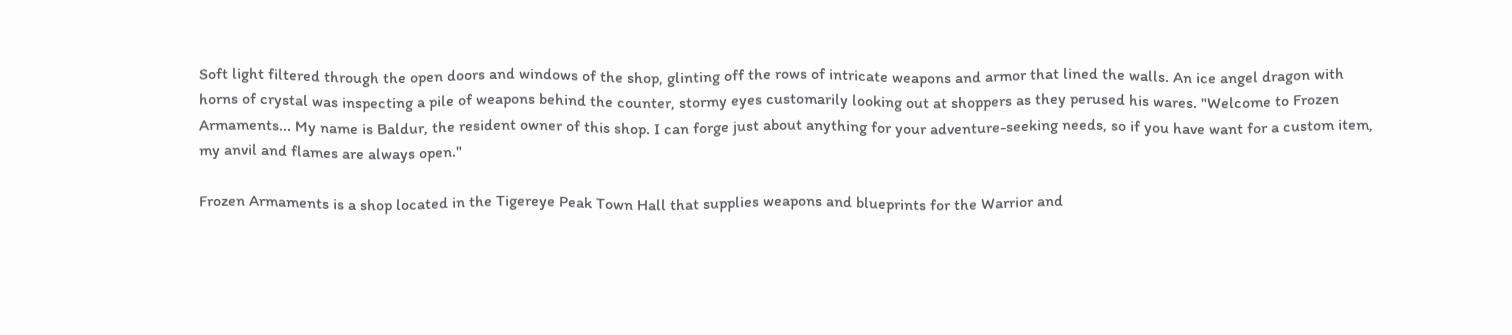Soft light filtered through the open doors and windows of the shop, glinting off the rows of intricate weapons and armor that lined the walls. An ice angel dragon with horns of crystal was inspecting a pile of weapons behind the counter, stormy eyes customarily looking out at shoppers as they perused his wares. "Welcome to Frozen Armaments... My name is Baldur, the resident owner of this shop. I can forge just about anything for your adventure-seeking needs, so if you have want for a custom item, my anvil and flames are always open."

Frozen Armaments is a shop located in the Tigereye Peak Town Hall that supplies weapons and blueprints for the Warrior and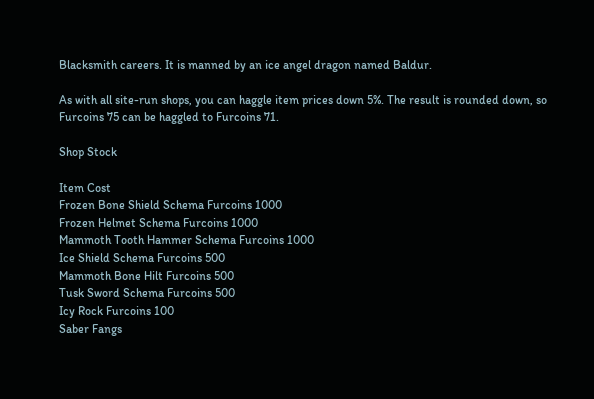Blacksmith careers. It is manned by an ice angel dragon named Baldur.

As with all site-run shops, you can haggle item prices down 5%. The result is rounded down, so Furcoins 75 can be haggled to Furcoins 71.

Shop Stock

Item Cost
Frozen Bone Shield Schema Furcoins 1000
Frozen Helmet Schema Furcoins 1000
Mammoth Tooth Hammer Schema Furcoins 1000
Ice Shield Schema Furcoins 500
Mammoth Bone Hilt Furcoins 500
Tusk Sword Schema Furcoins 500
Icy Rock Furcoins 100
Saber Fangs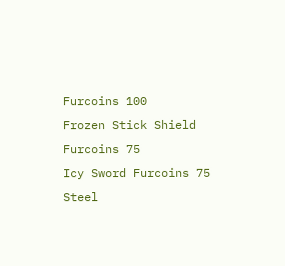Furcoins 100
Frozen Stick Shield Furcoins 75
Icy Sword Furcoins 75
Steel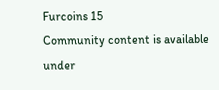Furcoins 15
Community content is available under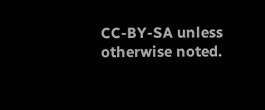CC-BY-SA unless otherwise noted.